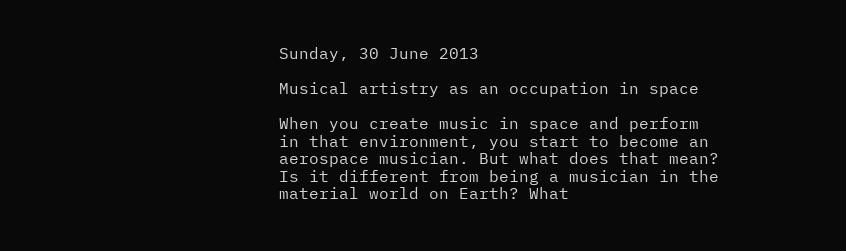Sunday, 30 June 2013

Musical artistry as an occupation in space

When you create music in space and perform in that environment, you start to become an aerospace musician. But what does that mean? Is it different from being a musician in the material world on Earth? What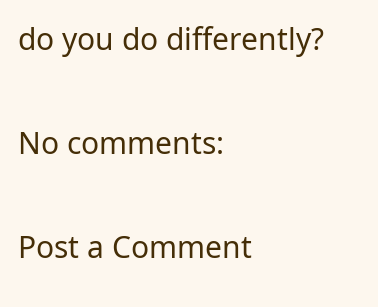do you do differently?

No comments:

Post a Comment